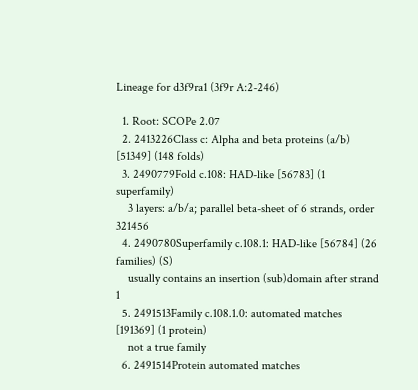Lineage for d3f9ra1 (3f9r A:2-246)

  1. Root: SCOPe 2.07
  2. 2413226Class c: Alpha and beta proteins (a/b) [51349] (148 folds)
  3. 2490779Fold c.108: HAD-like [56783] (1 superfamily)
    3 layers: a/b/a; parallel beta-sheet of 6 strands, order 321456
  4. 2490780Superfamily c.108.1: HAD-like [56784] (26 families) (S)
    usually contains an insertion (sub)domain after strand 1
  5. 2491513Family c.108.1.0: automated matches [191369] (1 protein)
    not a true family
  6. 2491514Protein automated matches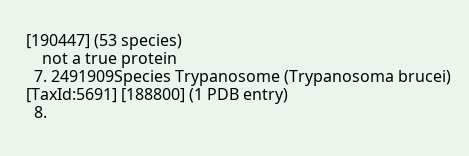[190447] (53 species)
    not a true protein
  7. 2491909Species Trypanosome (Trypanosoma brucei) [TaxId:5691] [188800] (1 PDB entry)
  8.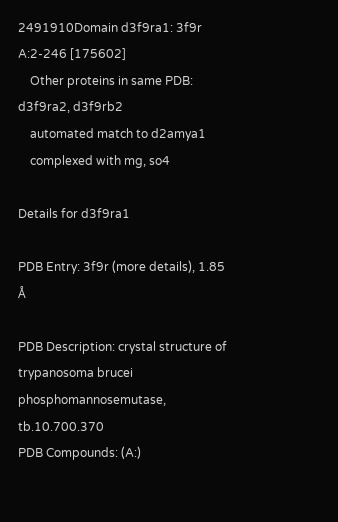2491910Domain d3f9ra1: 3f9r A:2-246 [175602]
    Other proteins in same PDB: d3f9ra2, d3f9rb2
    automated match to d2amya1
    complexed with mg, so4

Details for d3f9ra1

PDB Entry: 3f9r (more details), 1.85 Å

PDB Description: crystal structure of trypanosoma brucei phosphomannosemutase, tb.10.700.370
PDB Compounds: (A:)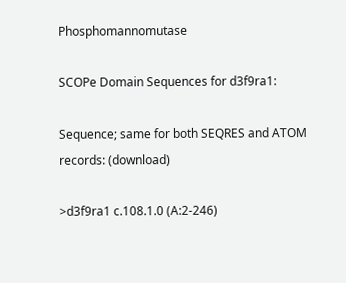Phosphomannomutase

SCOPe Domain Sequences for d3f9ra1:

Sequence; same for both SEQRES and ATOM records: (download)

>d3f9ra1 c.108.1.0 (A:2-246)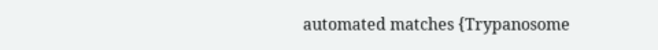automated matches {Trypanosome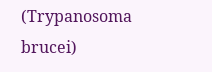(Trypanosoma brucei)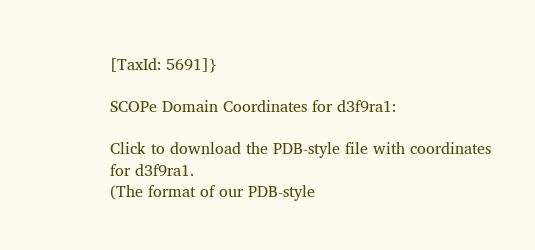[TaxId: 5691]}

SCOPe Domain Coordinates for d3f9ra1:

Click to download the PDB-style file with coordinates for d3f9ra1.
(The format of our PDB-style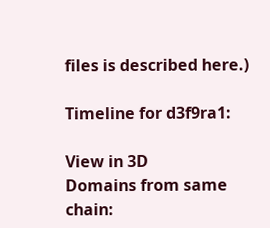files is described here.)

Timeline for d3f9ra1:

View in 3D
Domains from same chain: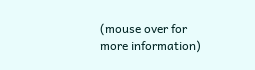(mouse over for more information)